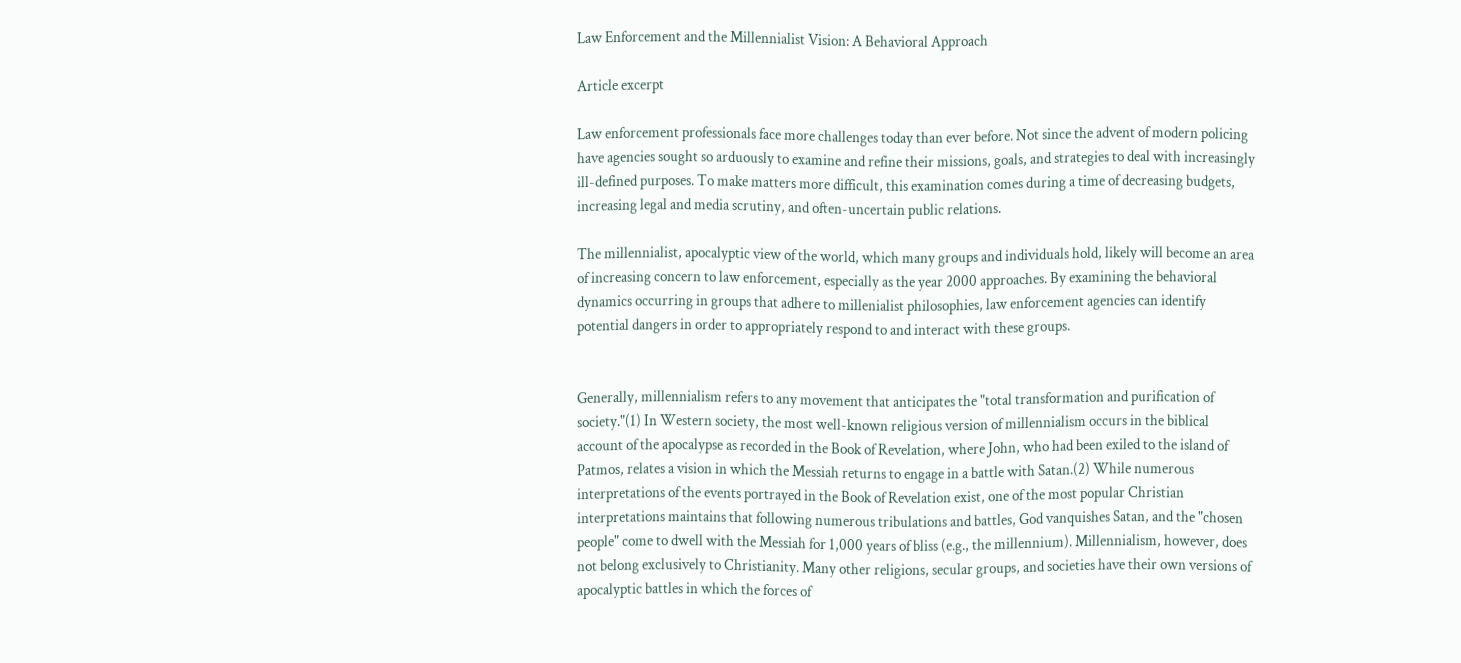Law Enforcement and the Millennialist Vision: A Behavioral Approach

Article excerpt

Law enforcement professionals face more challenges today than ever before. Not since the advent of modern policing have agencies sought so arduously to examine and refine their missions, goals, and strategies to deal with increasingly ill-defined purposes. To make matters more difficult, this examination comes during a time of decreasing budgets, increasing legal and media scrutiny, and often-uncertain public relations.

The millennialist, apocalyptic view of the world, which many groups and individuals hold, likely will become an area of increasing concern to law enforcement, especially as the year 2000 approaches. By examining the behavioral dynamics occurring in groups that adhere to millenialist philosophies, law enforcement agencies can identify potential dangers in order to appropriately respond to and interact with these groups.


Generally, millennialism refers to any movement that anticipates the "total transformation and purification of society."(1) In Western society, the most well-known religious version of millennialism occurs in the biblical account of the apocalypse as recorded in the Book of Revelation, where John, who had been exiled to the island of Patmos, relates a vision in which the Messiah returns to engage in a battle with Satan.(2) While numerous interpretations of the events portrayed in the Book of Revelation exist, one of the most popular Christian interpretations maintains that following numerous tribulations and battles, God vanquishes Satan, and the "chosen people" come to dwell with the Messiah for 1,000 years of bliss (e.g., the millennium). Millennialism, however, does not belong exclusively to Christianity. Many other religions, secular groups, and societies have their own versions of apocalyptic battles in which the forces of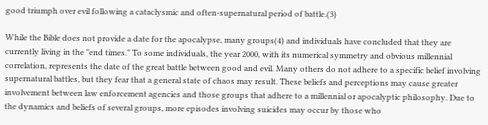good triumph over evil following a cataclysmic and often-supernatural period of battle.(3)

While the Bible does not provide a date for the apocalypse, many groups(4) and individuals have concluded that they are currently living in the "end times." To some individuals, the year 2000, with its numerical symmetry and obvious millennial correlation, represents the date of the great battle between good and evil. Many others do not adhere to a specific belief involving supernatural battles, but they fear that a general state of chaos may result. These beliefs and perceptions may cause greater involvement between law enforcement agencies and those groups that adhere to a millennial or apocalyptic philosophy. Due to the dynamics and beliefs of several groups, more episodes involving suicides may occur by those who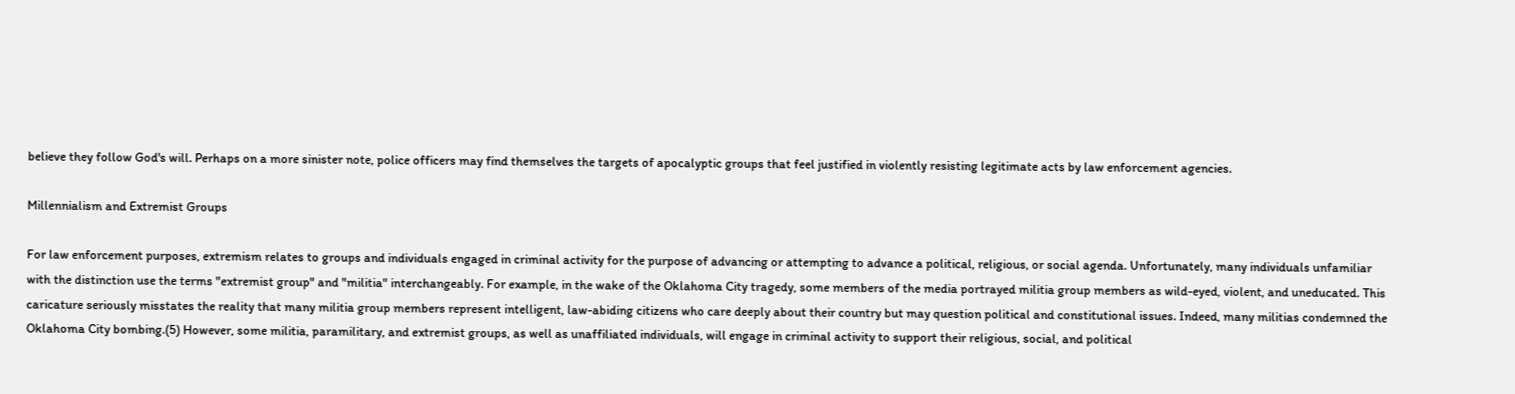believe they follow God's will. Perhaps on a more sinister note, police officers may find themselves the targets of apocalyptic groups that feel justified in violently resisting legitimate acts by law enforcement agencies.

Millennialism and Extremist Groups

For law enforcement purposes, extremism relates to groups and individuals engaged in criminal activity for the purpose of advancing or attempting to advance a political, religious, or social agenda. Unfortunately, many individuals unfamiliar with the distinction use the terms "extremist group" and "militia" interchangeably. For example, in the wake of the Oklahoma City tragedy, some members of the media portrayed militia group members as wild-eyed, violent, and uneducated. This caricature seriously misstates the reality that many militia group members represent intelligent, law-abiding citizens who care deeply about their country but may question political and constitutional issues. Indeed, many militias condemned the Oklahoma City bombing.(5) However, some militia, paramilitary, and extremist groups, as well as unaffiliated individuals, will engage in criminal activity to support their religious, social, and political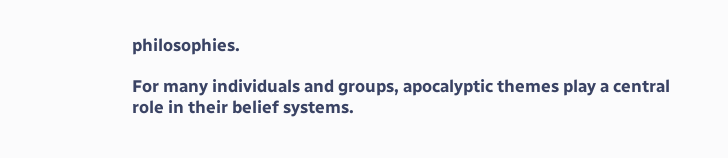philosophies.

For many individuals and groups, apocalyptic themes play a central role in their belief systems.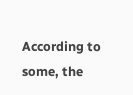According to some, the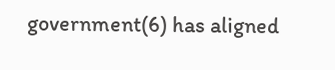government(6) has aligned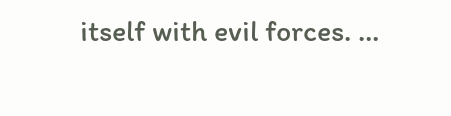itself with evil forces. …